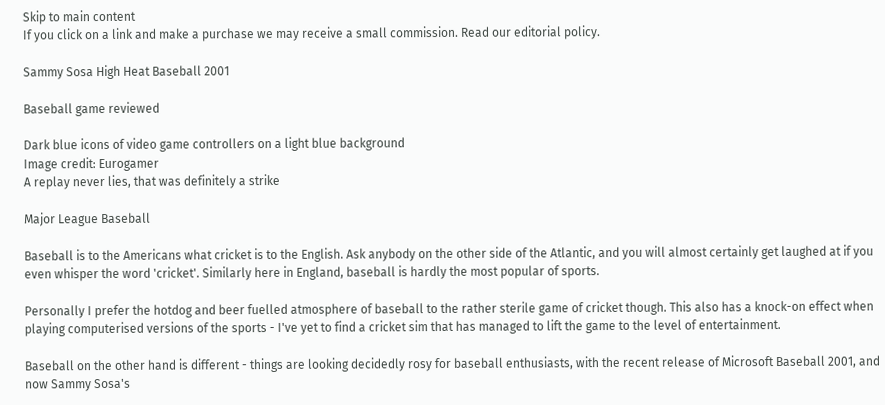Skip to main content
If you click on a link and make a purchase we may receive a small commission. Read our editorial policy.

Sammy Sosa High Heat Baseball 2001

Baseball game reviewed

Dark blue icons of video game controllers on a light blue background
Image credit: Eurogamer
A replay never lies, that was definitely a strike

Major League Baseball

Baseball is to the Americans what cricket is to the English. Ask anybody on the other side of the Atlantic, and you will almost certainly get laughed at if you even whisper the word 'cricket'. Similarly here in England, baseball is hardly the most popular of sports.

Personally I prefer the hotdog and beer fuelled atmosphere of baseball to the rather sterile game of cricket though. This also has a knock-on effect when playing computerised versions of the sports - I've yet to find a cricket sim that has managed to lift the game to the level of entertainment.

Baseball on the other hand is different - things are looking decidedly rosy for baseball enthusiasts, with the recent release of Microsoft Baseball 2001, and now Sammy Sosa's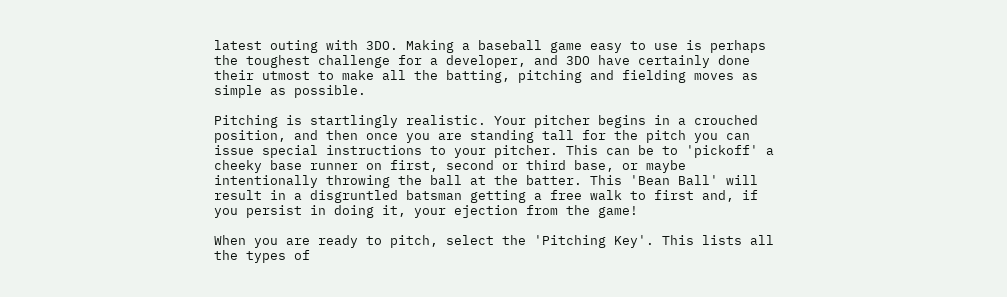latest outing with 3DO. Making a baseball game easy to use is perhaps the toughest challenge for a developer, and 3DO have certainly done their utmost to make all the batting, pitching and fielding moves as simple as possible.

Pitching is startlingly realistic. Your pitcher begins in a crouched position, and then once you are standing tall for the pitch you can issue special instructions to your pitcher. This can be to 'pickoff' a cheeky base runner on first, second or third base, or maybe intentionally throwing the ball at the batter. This 'Bean Ball' will result in a disgruntled batsman getting a free walk to first and, if you persist in doing it, your ejection from the game!

When you are ready to pitch, select the 'Pitching Key'. This lists all the types of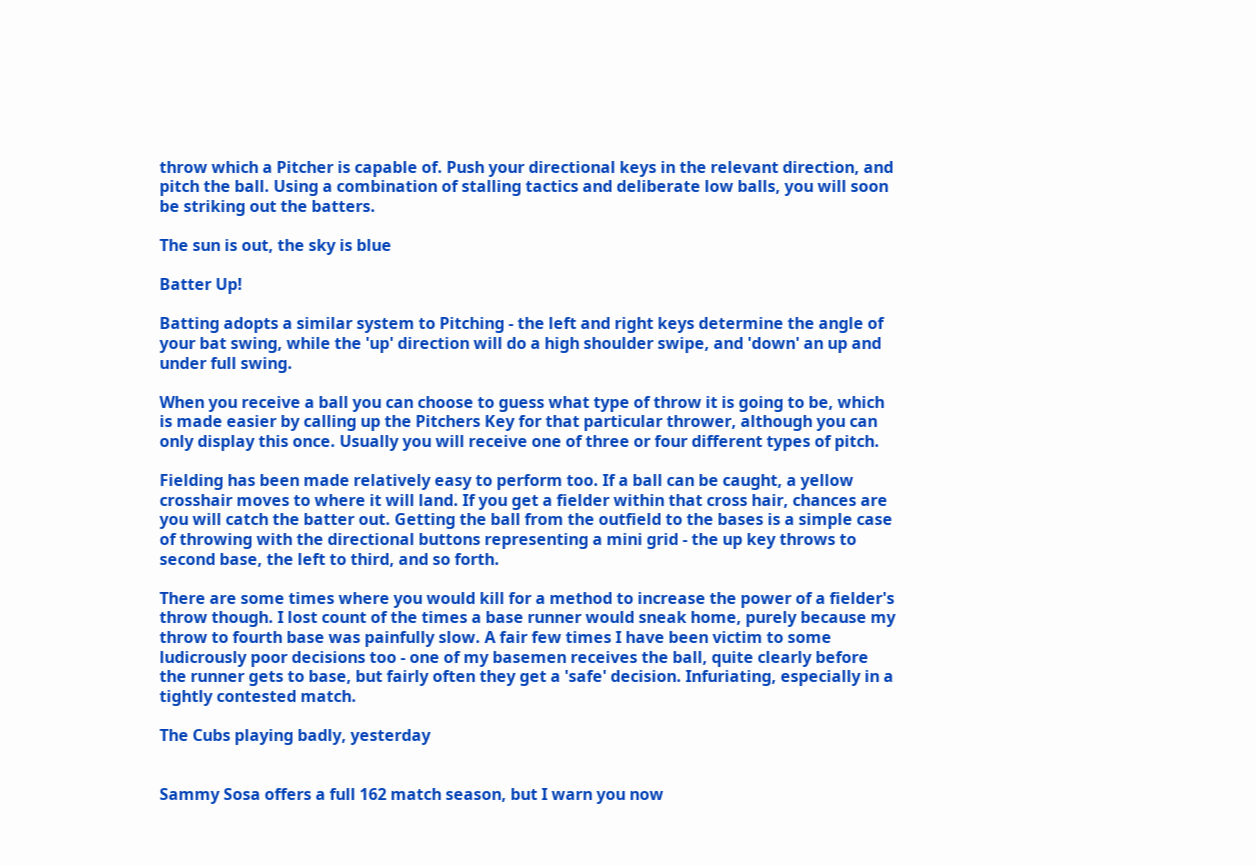throw which a Pitcher is capable of. Push your directional keys in the relevant direction, and pitch the ball. Using a combination of stalling tactics and deliberate low balls, you will soon be striking out the batters.

The sun is out, the sky is blue

Batter Up!

Batting adopts a similar system to Pitching - the left and right keys determine the angle of your bat swing, while the 'up' direction will do a high shoulder swipe, and 'down' an up and under full swing.

When you receive a ball you can choose to guess what type of throw it is going to be, which is made easier by calling up the Pitchers Key for that particular thrower, although you can only display this once. Usually you will receive one of three or four different types of pitch.

Fielding has been made relatively easy to perform too. If a ball can be caught, a yellow crosshair moves to where it will land. If you get a fielder within that cross hair, chances are you will catch the batter out. Getting the ball from the outfield to the bases is a simple case of throwing with the directional buttons representing a mini grid - the up key throws to second base, the left to third, and so forth.

There are some times where you would kill for a method to increase the power of a fielder's throw though. I lost count of the times a base runner would sneak home, purely because my throw to fourth base was painfully slow. A fair few times I have been victim to some ludicrously poor decisions too - one of my basemen receives the ball, quite clearly before the runner gets to base, but fairly often they get a 'safe' decision. Infuriating, especially in a tightly contested match.

The Cubs playing badly, yesterday


Sammy Sosa offers a full 162 match season, but I warn you now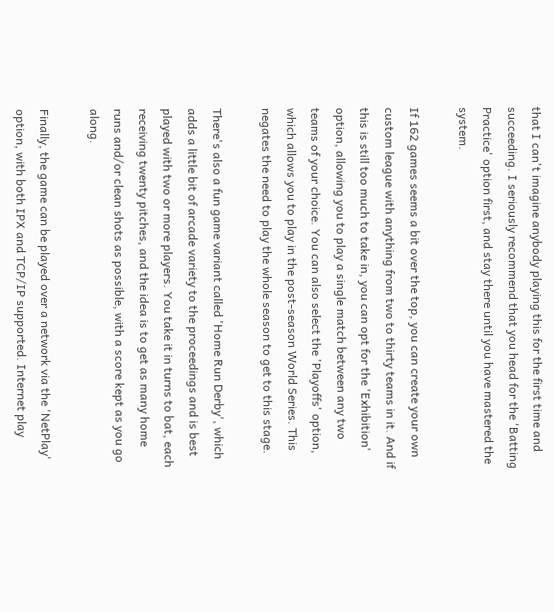that I can't imagine anybody playing this for the first time and succeeding. I seriously recommend that you head for the 'Batting Practice' option first, and stay there until you have mastered the system.

If 162 games seems a bit over the top, you can create your own custom league with anything from two to thirty teams in it. And if this is still too much to take in, you can opt for the 'Exhibition' option, allowing you to play a single match between any two teams of your choice. You can also select the 'Playoffs' option, which allows you to play in the post-season World Series. This negates the need to play the whole season to get to this stage.

There's also a fun game variant called 'Home Run Derby', which adds a little bit of arcade variety to the proceedings and is best played with two or more players. You take it in turns to bat, each receiving twenty pitches, and the idea is to get as many home runs and/or clean shots as possible, with a score kept as you go along.

Finally, the game can be played over a network via the 'NetPlay' option, with both IPX and TCP/IP supported. Internet play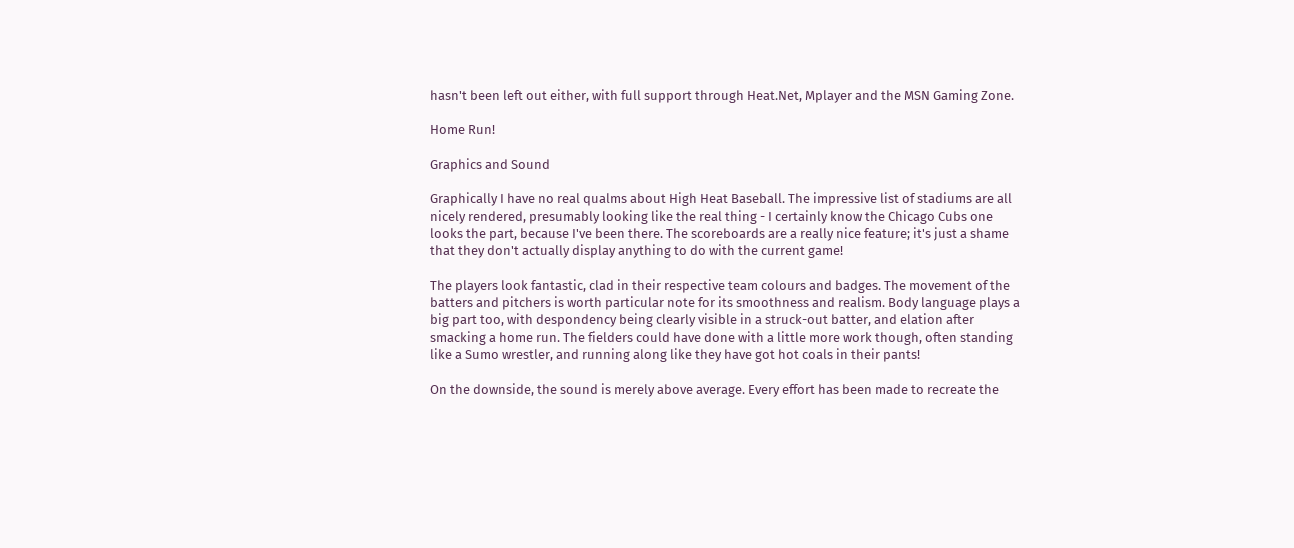hasn't been left out either, with full support through Heat.Net, Mplayer and the MSN Gaming Zone.

Home Run!

Graphics and Sound

Graphically I have no real qualms about High Heat Baseball. The impressive list of stadiums are all nicely rendered, presumably looking like the real thing - I certainly know the Chicago Cubs one looks the part, because I've been there. The scoreboards are a really nice feature; it's just a shame that they don't actually display anything to do with the current game!

The players look fantastic, clad in their respective team colours and badges. The movement of the batters and pitchers is worth particular note for its smoothness and realism. Body language plays a big part too, with despondency being clearly visible in a struck-out batter, and elation after smacking a home run. The fielders could have done with a little more work though, often standing like a Sumo wrestler, and running along like they have got hot coals in their pants!

On the downside, the sound is merely above average. Every effort has been made to recreate the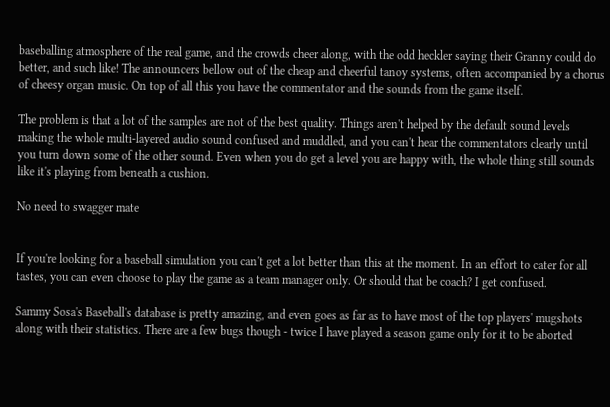baseballing atmosphere of the real game, and the crowds cheer along, with the odd heckler saying their Granny could do better, and such like! The announcers bellow out of the cheap and cheerful tanoy systems, often accompanied by a chorus of cheesy organ music. On top of all this you have the commentator and the sounds from the game itself.

The problem is that a lot of the samples are not of the best quality. Things aren't helped by the default sound levels making the whole multi-layered audio sound confused and muddled, and you can't hear the commentators clearly until you turn down some of the other sound. Even when you do get a level you are happy with, the whole thing still sounds like it's playing from beneath a cushion.

No need to swagger mate


If you're looking for a baseball simulation you can't get a lot better than this at the moment. In an effort to cater for all tastes, you can even choose to play the game as a team manager only. Or should that be coach? I get confused.

Sammy Sosa's Baseball's database is pretty amazing, and even goes as far as to have most of the top players' mugshots along with their statistics. There are a few bugs though - twice I have played a season game only for it to be aborted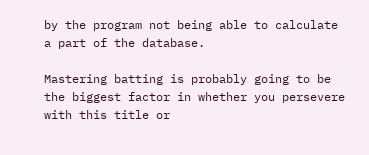by the program not being able to calculate a part of the database.

Mastering batting is probably going to be the biggest factor in whether you persevere with this title or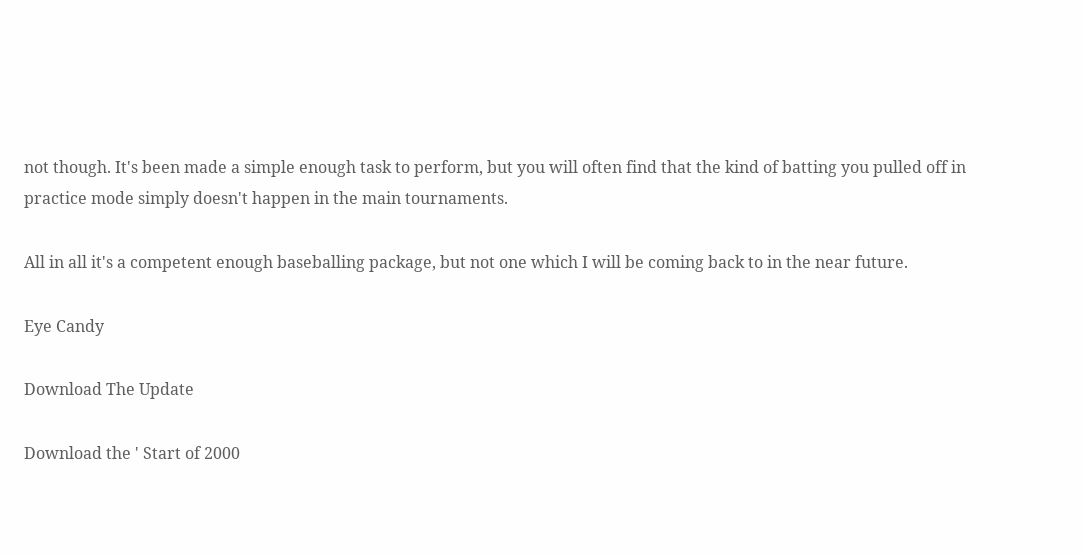not though. It's been made a simple enough task to perform, but you will often find that the kind of batting you pulled off in practice mode simply doesn't happen in the main tournaments.

All in all it's a competent enough baseballing package, but not one which I will be coming back to in the near future.

Eye Candy

Download The Update

Download the ' Start of 2000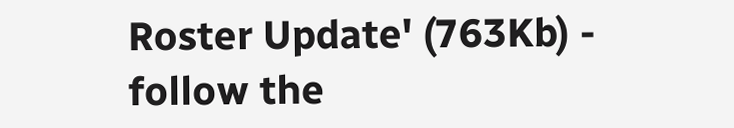Roster Update' (763Kb) - follow the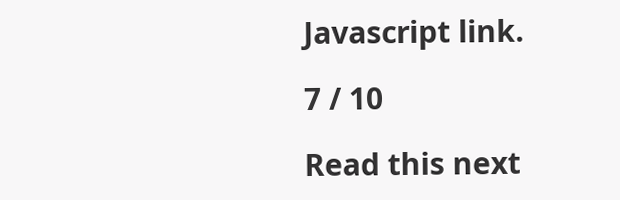Javascript link.

7 / 10

Read this next